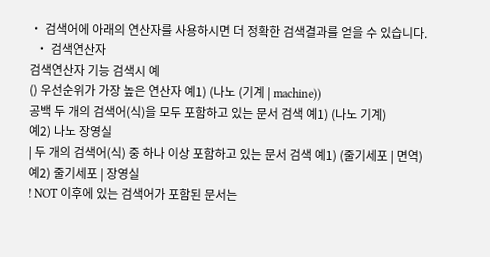• 검색어에 아래의 연산자를 사용하시면 더 정확한 검색결과를 얻을 수 있습니다.
  • 검색연산자
검색연산자 기능 검색시 예
() 우선순위가 가장 높은 연산자 예1) (나노 (기계 | machine))
공백 두 개의 검색어(식)을 모두 포함하고 있는 문서 검색 예1) (나노 기계)
예2) 나노 장영실
| 두 개의 검색어(식) 중 하나 이상 포함하고 있는 문서 검색 예1) (줄기세포 | 면역)
예2) 줄기세포 | 장영실
! NOT 이후에 있는 검색어가 포함된 문서는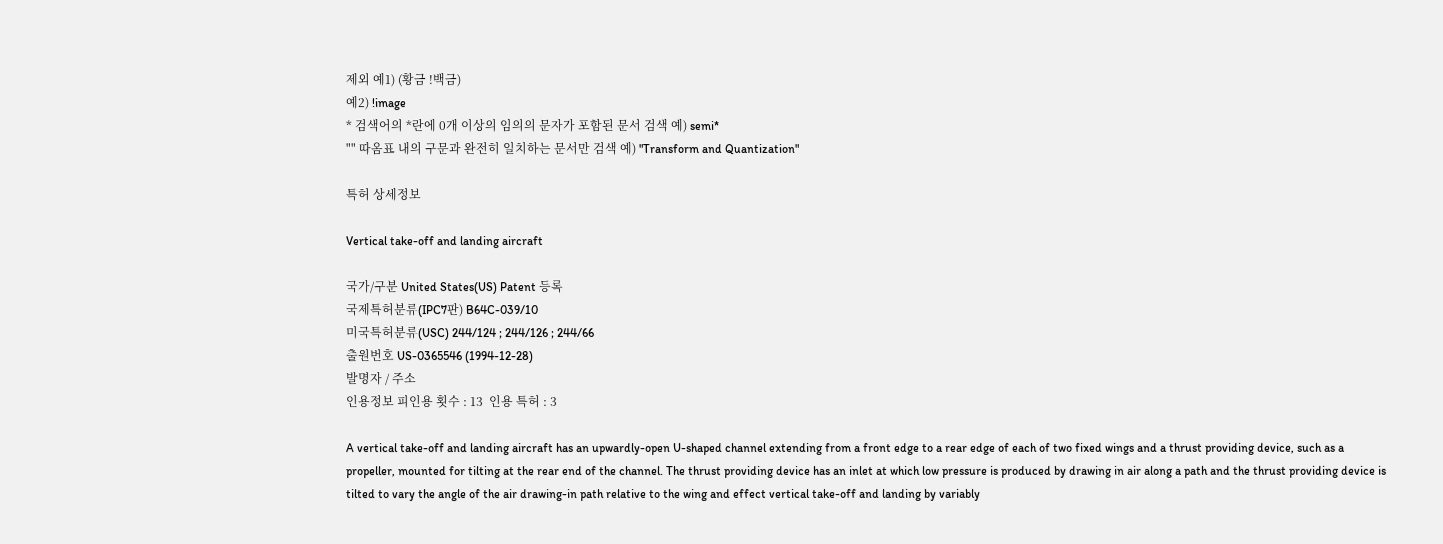제외 예1) (황금 !백금)
예2) !image
* 검색어의 *란에 0개 이상의 임의의 문자가 포함된 문서 검색 예) semi*
"" 따옴표 내의 구문과 완전히 일치하는 문서만 검색 예) "Transform and Quantization"

특허 상세정보

Vertical take-off and landing aircraft

국가/구분 United States(US) Patent 등록
국제특허분류(IPC7판) B64C-039/10
미국특허분류(USC) 244/124 ; 244/126 ; 244/66
출원번호 US-0365546 (1994-12-28)
발명자 / 주소
인용정보 피인용 횟수 : 13  인용 특허 : 3

A vertical take-off and landing aircraft has an upwardly-open U-shaped channel extending from a front edge to a rear edge of each of two fixed wings and a thrust providing device, such as a propeller, mounted for tilting at the rear end of the channel. The thrust providing device has an inlet at which low pressure is produced by drawing in air along a path and the thrust providing device is tilted to vary the angle of the air drawing-in path relative to the wing and effect vertical take-off and landing by variably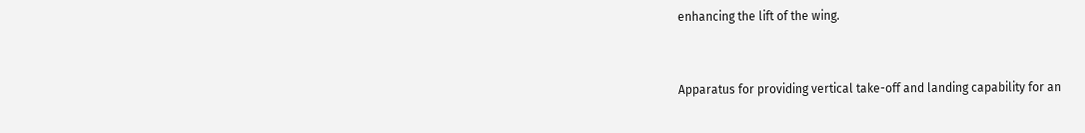enhancing the lift of the wing.


Apparatus for providing vertical take-off and landing capability for an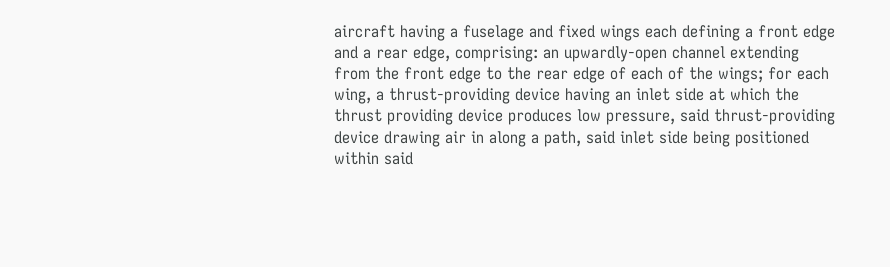aircraft having a fuselage and fixed wings each defining a front edge and a rear edge, comprising: an upwardly-open channel extending from the front edge to the rear edge of each of the wings; for each wing, a thrust-providing device having an inlet side at which the thrust providing device produces low pressure, said thrust-providing device drawing air in along a path, said inlet side being positioned within said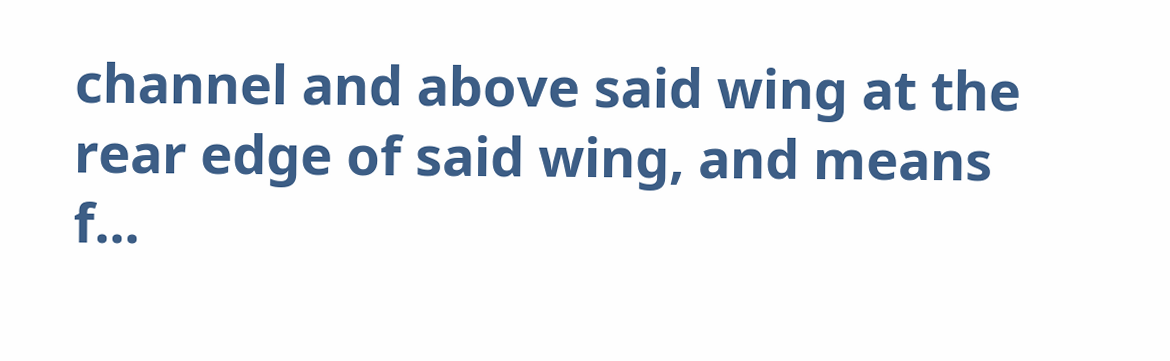channel and above said wing at the rear edge of said wing, and means f...